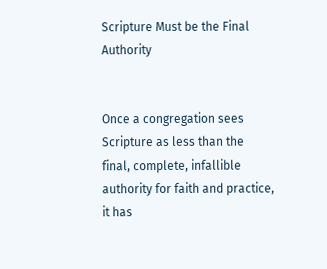Scripture Must be the Final Authority


Once a congregation sees Scripture as less than the final, complete, infallible authority for faith and practice, it has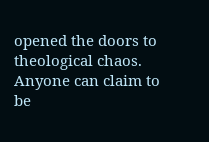opened the doors to theological chaos. Anyone can claim to be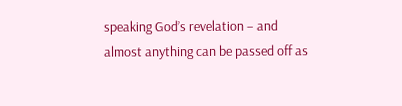speaking God’s revelation – and almost anything can be passed off as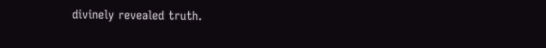divinely revealed truth.